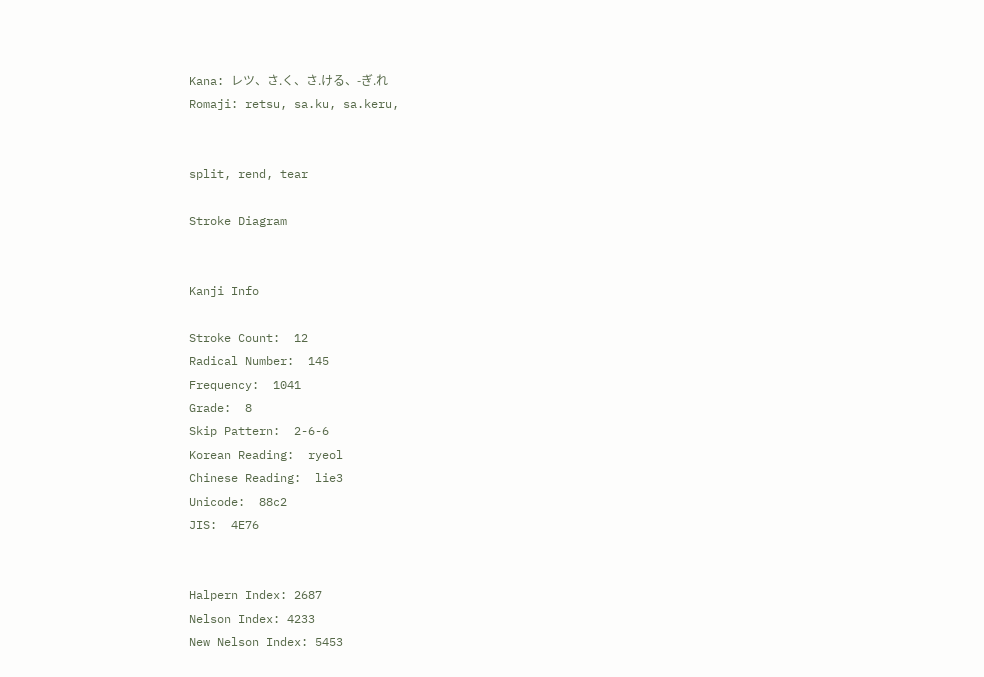Kana: レツ、さ.く、さ.ける、-ぎ.れ
Romaji: retsu, sa.ku, sa.keru,


split, rend, tear

Stroke Diagram


Kanji Info

Stroke Count:  12
Radical Number:  145
Frequency:  1041
Grade:  8
Skip Pattern:  2-6-6
Korean Reading:  ryeol
Chinese Reading:  lie3
Unicode:  88c2
JIS:  4E76


Halpern Index: 2687
Nelson Index: 4233
New Nelson Index: 5453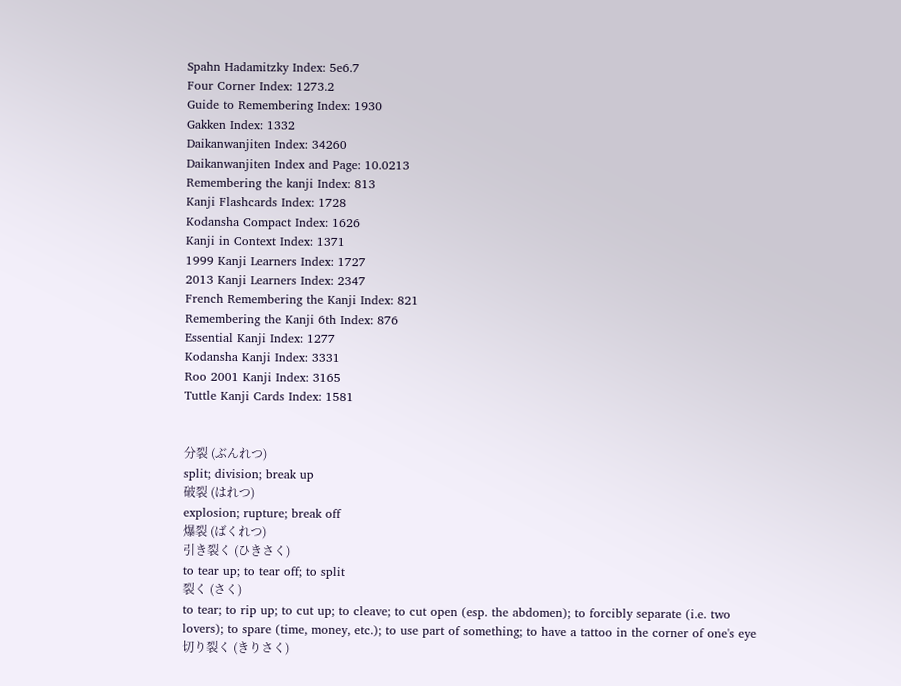Spahn Hadamitzky Index: 5e6.7
Four Corner Index: 1273.2
Guide to Remembering Index: 1930
Gakken Index: 1332
Daikanwanjiten Index: 34260
Daikanwanjiten Index and Page: 10.0213
Remembering the kanji Index: 813
Kanji Flashcards Index: 1728
Kodansha Compact Index: 1626
Kanji in Context Index: 1371
1999 Kanji Learners Index: 1727
2013 Kanji Learners Index: 2347
French Remembering the Kanji Index: 821
Remembering the Kanji 6th Index: 876
Essential Kanji Index: 1277
Kodansha Kanji Index: 3331
Roo 2001 Kanji Index: 3165
Tuttle Kanji Cards Index: 1581


分裂 (ぶんれつ)
split; division; break up
破裂 (はれつ)
explosion; rupture; break off
爆裂 (ばくれつ)
引き裂く (ひきさく)
to tear up; to tear off; to split
裂く (さく)
to tear; to rip up; to cut up; to cleave; to cut open (esp. the abdomen); to forcibly separate (i.e. two lovers); to spare (time, money, etc.); to use part of something; to have a tattoo in the corner of one's eye
切り裂く (きりさく)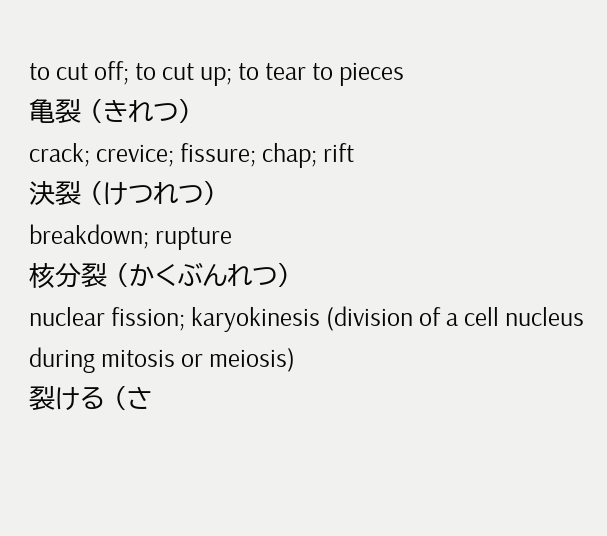to cut off; to cut up; to tear to pieces
亀裂 (きれつ)
crack; crevice; fissure; chap; rift
決裂 (けつれつ)
breakdown; rupture
核分裂 (かくぶんれつ)
nuclear fission; karyokinesis (division of a cell nucleus during mitosis or meiosis)
裂ける (さ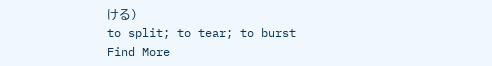ける)
to split; to tear; to burst
Find More